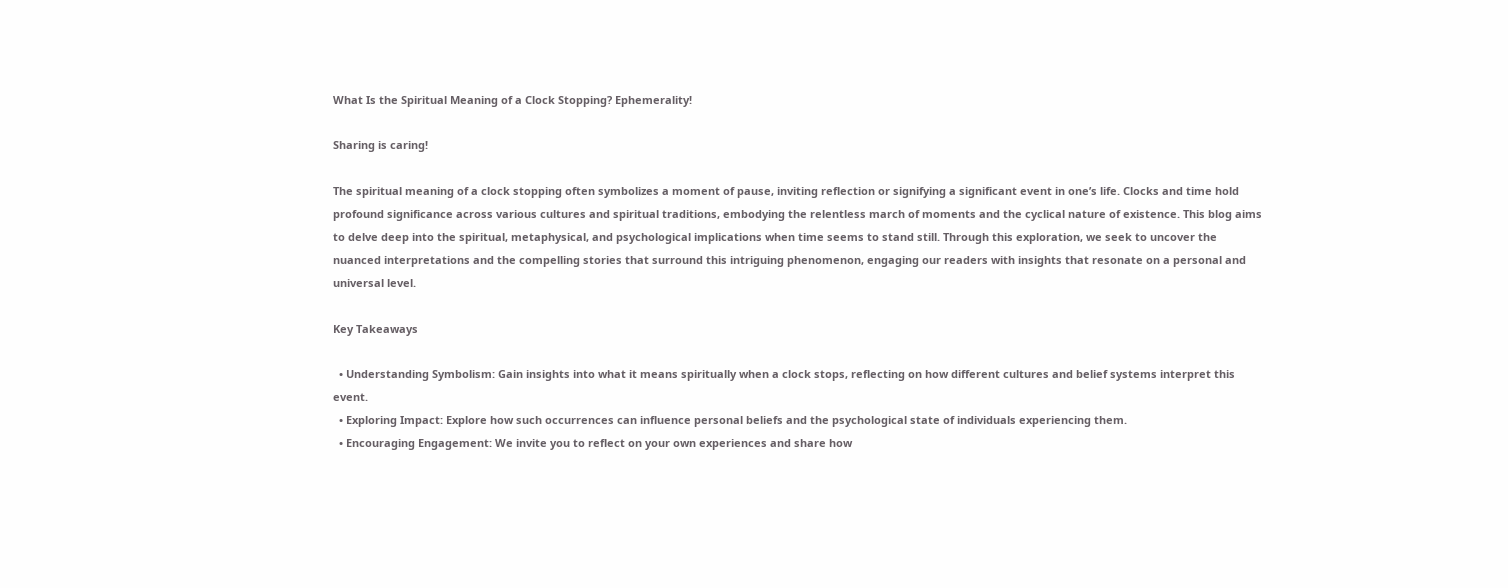What Is the Spiritual Meaning of a Clock Stopping? Ephemerality!

Sharing is caring!

The spiritual meaning of a clock stopping often symbolizes a moment of pause, inviting reflection or signifying a significant event in one’s life. Clocks and time hold profound significance across various cultures and spiritual traditions, embodying the relentless march of moments and the cyclical nature of existence. This blog aims to delve deep into the spiritual, metaphysical, and psychological implications when time seems to stand still. Through this exploration, we seek to uncover the nuanced interpretations and the compelling stories that surround this intriguing phenomenon, engaging our readers with insights that resonate on a personal and universal level.

Key Takeaways

  • Understanding Symbolism: Gain insights into what it means spiritually when a clock stops, reflecting on how different cultures and belief systems interpret this event.
  • Exploring Impact: Explore how such occurrences can influence personal beliefs and the psychological state of individuals experiencing them.
  • Encouraging Engagement: We invite you to reflect on your own experiences and share how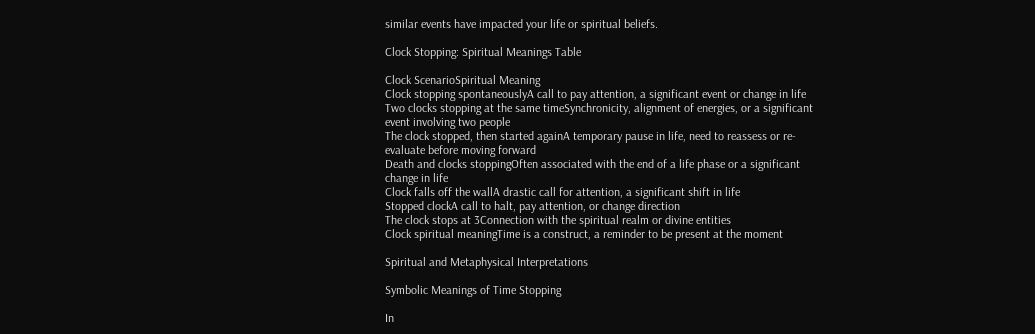similar events have impacted your life or spiritual beliefs.

Clock Stopping: Spiritual Meanings Table

Clock ScenarioSpiritual Meaning
Clock stopping spontaneouslyA call to pay attention, a significant event or change in life
Two clocks stopping at the same timeSynchronicity, alignment of energies, or a significant event involving two people
The clock stopped, then started againA temporary pause in life, need to reassess or re-evaluate before moving forward
Death and clocks stoppingOften associated with the end of a life phase or a significant change in life
Clock falls off the wallA drastic call for attention, a significant shift in life
Stopped clockA call to halt, pay attention, or change direction
The clock stops at 3Connection with the spiritual realm or divine entities
Clock spiritual meaningTime is a construct, a reminder to be present at the moment

Spiritual and Metaphysical Interpretations

Symbolic Meanings of Time Stopping

In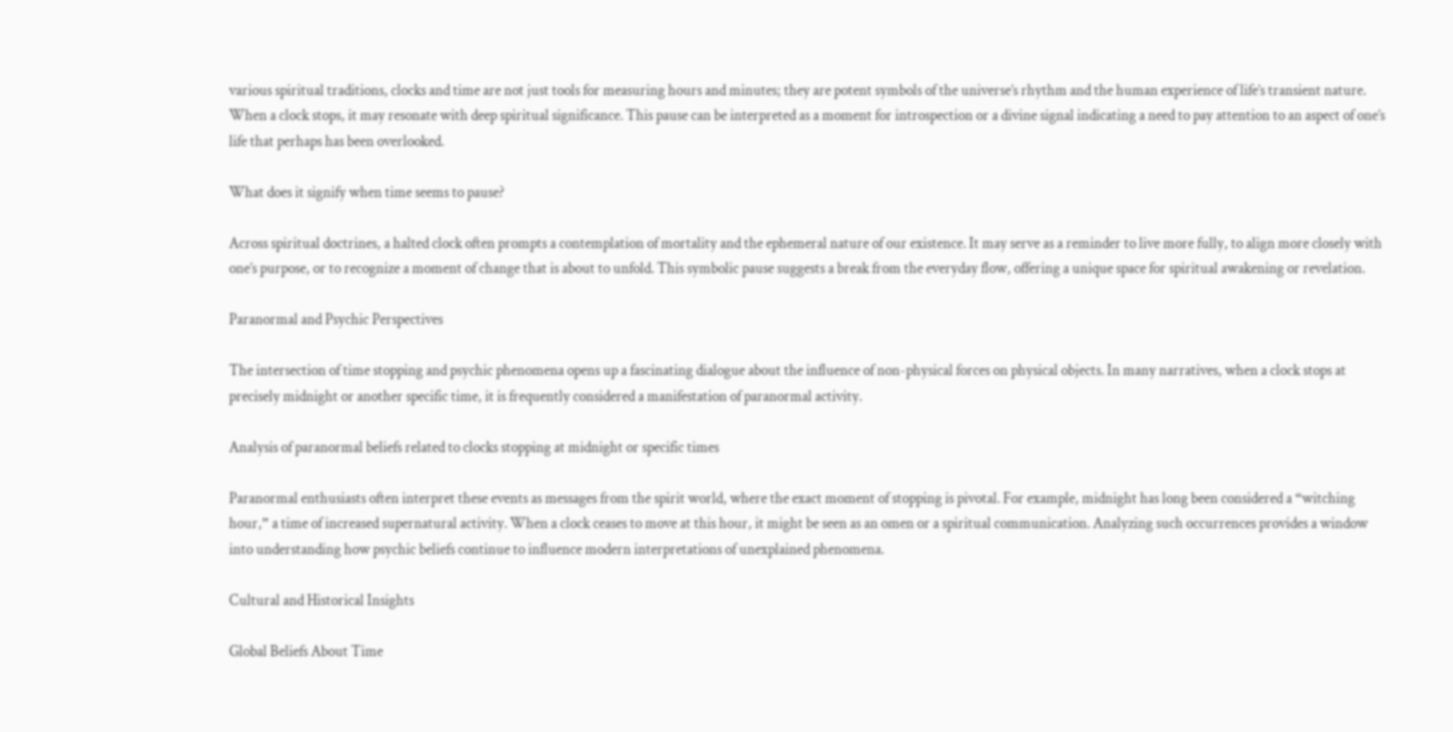various spiritual traditions, clocks and time are not just tools for measuring hours and minutes; they are potent symbols of the universe’s rhythm and the human experience of life’s transient nature. When a clock stops, it may resonate with deep spiritual significance. This pause can be interpreted as a moment for introspection or a divine signal indicating a need to pay attention to an aspect of one’s life that perhaps has been overlooked.

What does it signify when time seems to pause?

Across spiritual doctrines, a halted clock often prompts a contemplation of mortality and the ephemeral nature of our existence. It may serve as a reminder to live more fully, to align more closely with one’s purpose, or to recognize a moment of change that is about to unfold. This symbolic pause suggests a break from the everyday flow, offering a unique space for spiritual awakening or revelation.

Paranormal and Psychic Perspectives

The intersection of time stopping and psychic phenomena opens up a fascinating dialogue about the influence of non-physical forces on physical objects. In many narratives, when a clock stops at precisely midnight or another specific time, it is frequently considered a manifestation of paranormal activity.

Analysis of paranormal beliefs related to clocks stopping at midnight or specific times

Paranormal enthusiasts often interpret these events as messages from the spirit world, where the exact moment of stopping is pivotal. For example, midnight has long been considered a “witching hour,” a time of increased supernatural activity. When a clock ceases to move at this hour, it might be seen as an omen or a spiritual communication. Analyzing such occurrences provides a window into understanding how psychic beliefs continue to influence modern interpretations of unexplained phenomena.

Cultural and Historical Insights

Global Beliefs About Time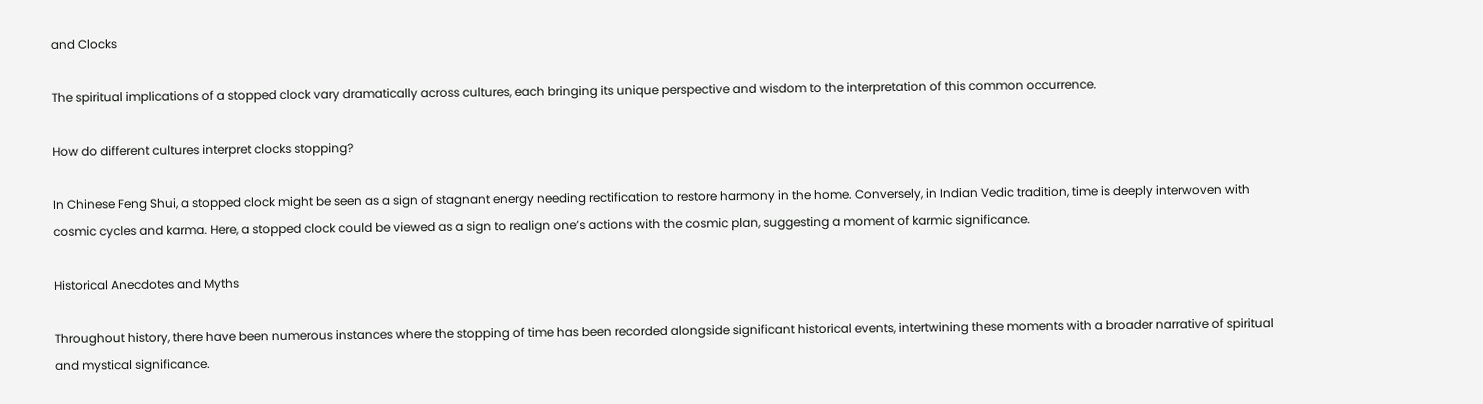and Clocks

The spiritual implications of a stopped clock vary dramatically across cultures, each bringing its unique perspective and wisdom to the interpretation of this common occurrence.

How do different cultures interpret clocks stopping?

In Chinese Feng Shui, a stopped clock might be seen as a sign of stagnant energy needing rectification to restore harmony in the home. Conversely, in Indian Vedic tradition, time is deeply interwoven with cosmic cycles and karma. Here, a stopped clock could be viewed as a sign to realign one’s actions with the cosmic plan, suggesting a moment of karmic significance.

Historical Anecdotes and Myths

Throughout history, there have been numerous instances where the stopping of time has been recorded alongside significant historical events, intertwining these moments with a broader narrative of spiritual and mystical significance.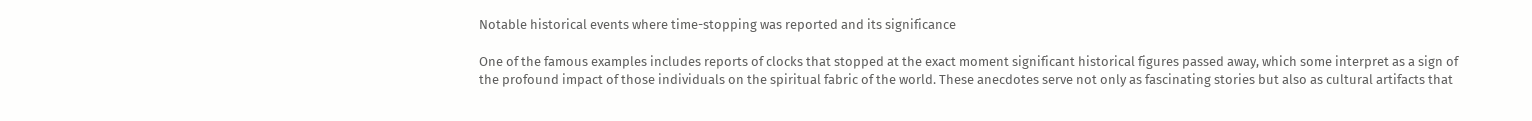Notable historical events where time-stopping was reported and its significance

One of the famous examples includes reports of clocks that stopped at the exact moment significant historical figures passed away, which some interpret as a sign of the profound impact of those individuals on the spiritual fabric of the world. These anecdotes serve not only as fascinating stories but also as cultural artifacts that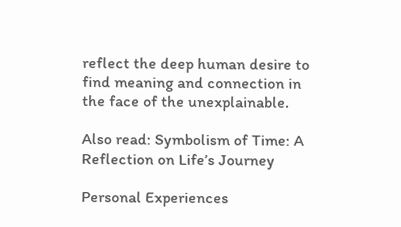reflect the deep human desire to find meaning and connection in the face of the unexplainable.

Also read: Symbolism of Time: A Reflection on Life’s Journey

Personal Experiences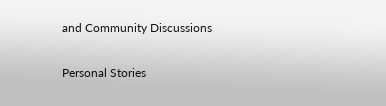and Community Discussions

Personal Stories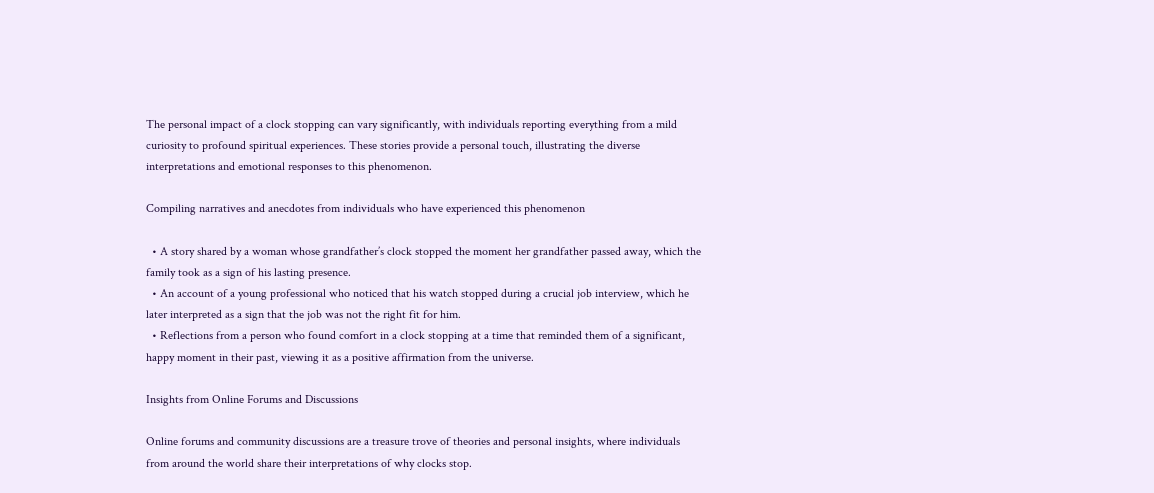The personal impact of a clock stopping can vary significantly, with individuals reporting everything from a mild curiosity to profound spiritual experiences. These stories provide a personal touch, illustrating the diverse interpretations and emotional responses to this phenomenon.

Compiling narratives and anecdotes from individuals who have experienced this phenomenon

  • A story shared by a woman whose grandfather’s clock stopped the moment her grandfather passed away, which the family took as a sign of his lasting presence.
  • An account of a young professional who noticed that his watch stopped during a crucial job interview, which he later interpreted as a sign that the job was not the right fit for him.
  • Reflections from a person who found comfort in a clock stopping at a time that reminded them of a significant, happy moment in their past, viewing it as a positive affirmation from the universe.

Insights from Online Forums and Discussions

Online forums and community discussions are a treasure trove of theories and personal insights, where individuals from around the world share their interpretations of why clocks stop.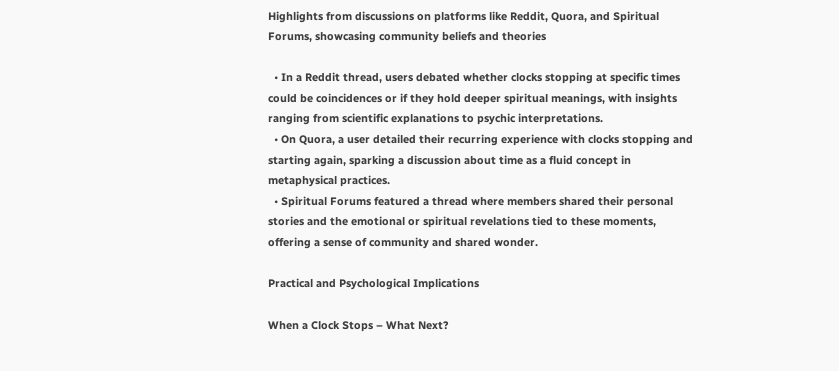Highlights from discussions on platforms like Reddit, Quora, and Spiritual Forums, showcasing community beliefs and theories

  • In a Reddit thread, users debated whether clocks stopping at specific times could be coincidences or if they hold deeper spiritual meanings, with insights ranging from scientific explanations to psychic interpretations.
  • On Quora, a user detailed their recurring experience with clocks stopping and starting again, sparking a discussion about time as a fluid concept in metaphysical practices.
  • Spiritual Forums featured a thread where members shared their personal stories and the emotional or spiritual revelations tied to these moments, offering a sense of community and shared wonder.

Practical and Psychological Implications

When a Clock Stops – What Next?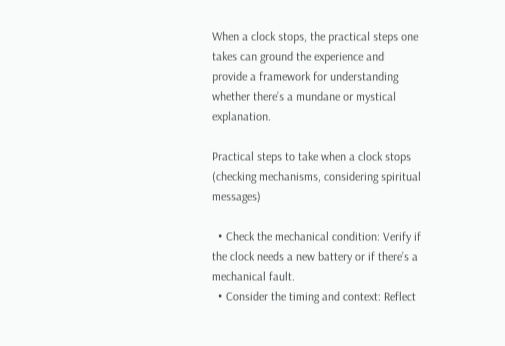When a clock stops, the practical steps one takes can ground the experience and provide a framework for understanding whether there’s a mundane or mystical explanation.

Practical steps to take when a clock stops (checking mechanisms, considering spiritual messages)

  • Check the mechanical condition: Verify if the clock needs a new battery or if there’s a mechanical fault.
  • Consider the timing and context: Reflect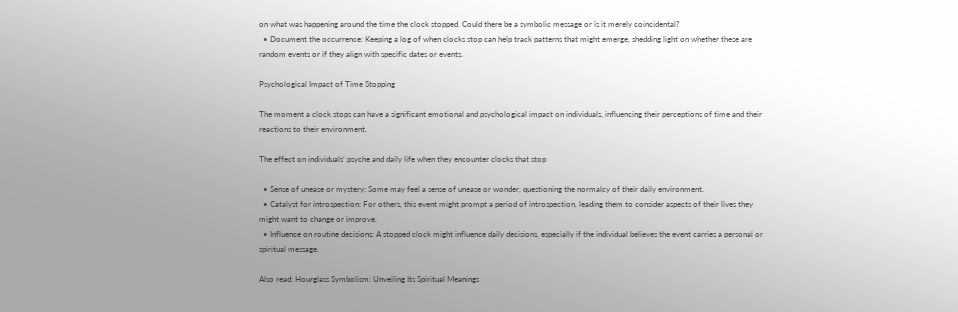on what was happening around the time the clock stopped. Could there be a symbolic message or is it merely coincidental?
  • Document the occurrence: Keeping a log of when clocks stop can help track patterns that might emerge, shedding light on whether these are random events or if they align with specific dates or events.

Psychological Impact of Time Stopping

The moment a clock stops can have a significant emotional and psychological impact on individuals, influencing their perceptions of time and their reactions to their environment.

The effect on individuals’ psyche and daily life when they encounter clocks that stop

  • Sense of unease or mystery: Some may feel a sense of unease or wonder, questioning the normalcy of their daily environment.
  • Catalyst for introspection: For others, this event might prompt a period of introspection, leading them to consider aspects of their lives they might want to change or improve.
  • Influence on routine decisions: A stopped clock might influence daily decisions, especially if the individual believes the event carries a personal or spiritual message.

Also read: Hourglass Symbolism: Unveiling Its Spiritual Meanings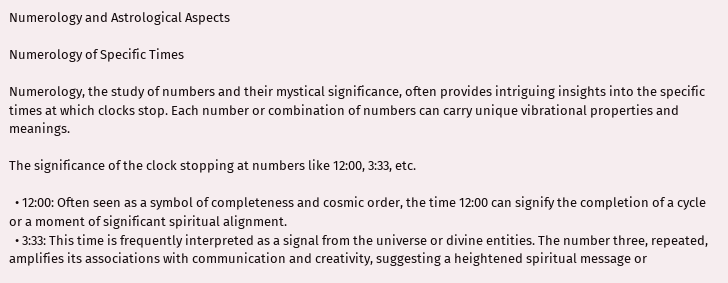Numerology and Astrological Aspects

Numerology of Specific Times

Numerology, the study of numbers and their mystical significance, often provides intriguing insights into the specific times at which clocks stop. Each number or combination of numbers can carry unique vibrational properties and meanings.

The significance of the clock stopping at numbers like 12:00, 3:33, etc.

  • 12:00: Often seen as a symbol of completeness and cosmic order, the time 12:00 can signify the completion of a cycle or a moment of significant spiritual alignment.
  • 3:33: This time is frequently interpreted as a signal from the universe or divine entities. The number three, repeated, amplifies its associations with communication and creativity, suggesting a heightened spiritual message or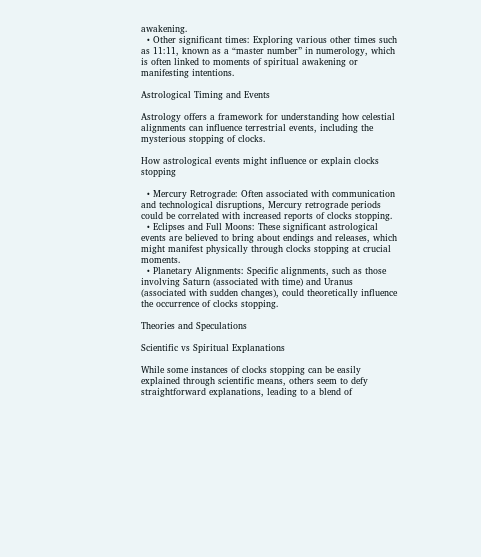awakening.
  • Other significant times: Exploring various other times such as 11:11, known as a “master number” in numerology, which is often linked to moments of spiritual awakening or manifesting intentions.

Astrological Timing and Events

Astrology offers a framework for understanding how celestial alignments can influence terrestrial events, including the mysterious stopping of clocks.

How astrological events might influence or explain clocks stopping

  • Mercury Retrograde: Often associated with communication and technological disruptions, Mercury retrograde periods could be correlated with increased reports of clocks stopping.
  • Eclipses and Full Moons: These significant astrological events are believed to bring about endings and releases, which might manifest physically through clocks stopping at crucial moments.
  • Planetary Alignments: Specific alignments, such as those involving Saturn (associated with time) and Uranus (associated with sudden changes), could theoretically influence the occurrence of clocks stopping.

Theories and Speculations

Scientific vs Spiritual Explanations

While some instances of clocks stopping can be easily explained through scientific means, others seem to defy straightforward explanations, leading to a blend of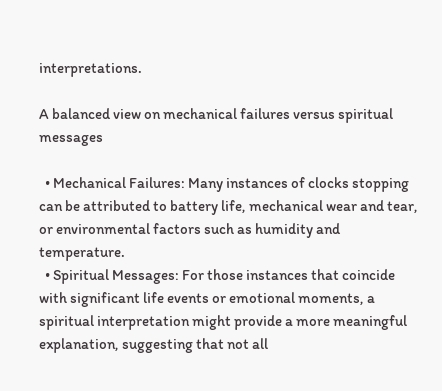interpretations.

A balanced view on mechanical failures versus spiritual messages

  • Mechanical Failures: Many instances of clocks stopping can be attributed to battery life, mechanical wear and tear, or environmental factors such as humidity and temperature.
  • Spiritual Messages: For those instances that coincide with significant life events or emotional moments, a spiritual interpretation might provide a more meaningful explanation, suggesting that not all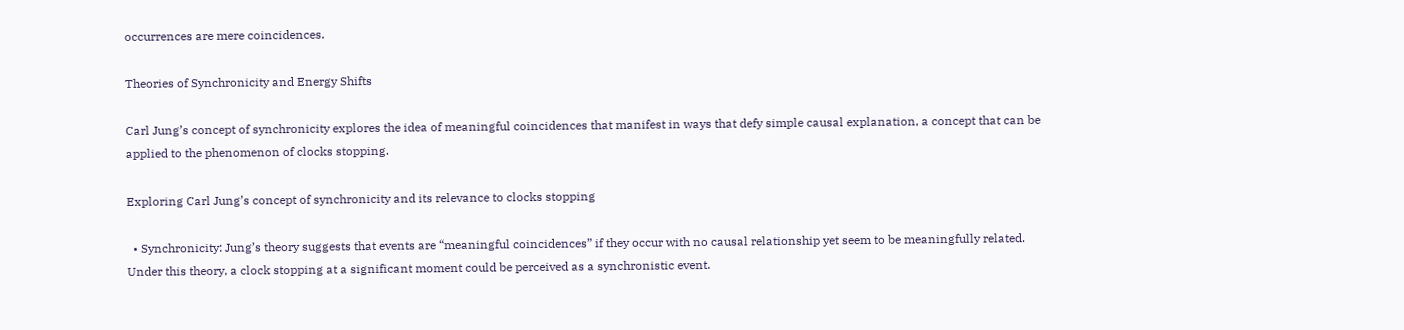occurrences are mere coincidences.

Theories of Synchronicity and Energy Shifts

Carl Jung’s concept of synchronicity explores the idea of meaningful coincidences that manifest in ways that defy simple causal explanation, a concept that can be applied to the phenomenon of clocks stopping.

Exploring Carl Jung’s concept of synchronicity and its relevance to clocks stopping

  • Synchronicity: Jung’s theory suggests that events are “meaningful coincidences” if they occur with no causal relationship yet seem to be meaningfully related. Under this theory, a clock stopping at a significant moment could be perceived as a synchronistic event.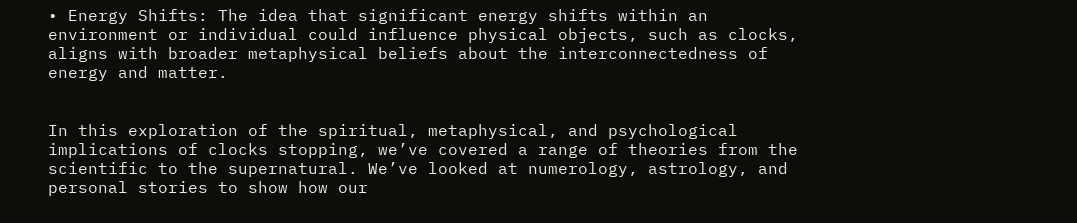• Energy Shifts: The idea that significant energy shifts within an environment or individual could influence physical objects, such as clocks, aligns with broader metaphysical beliefs about the interconnectedness of energy and matter.


In this exploration of the spiritual, metaphysical, and psychological implications of clocks stopping, we’ve covered a range of theories from the scientific to the supernatural. We’ve looked at numerology, astrology, and personal stories to show how our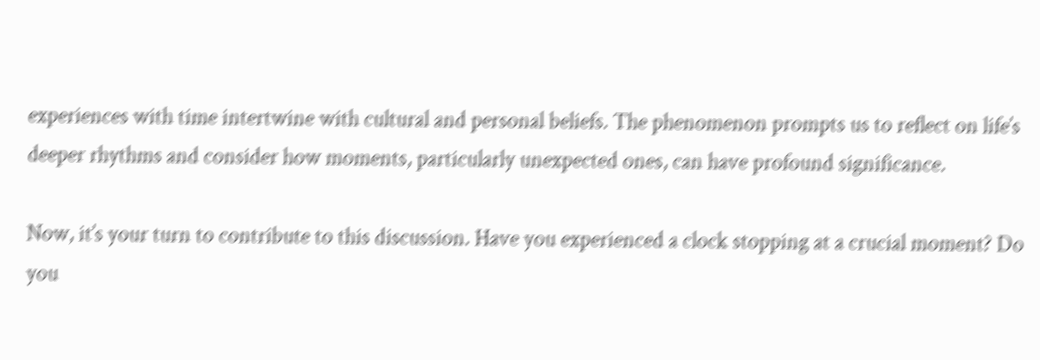experiences with time intertwine with cultural and personal beliefs. The phenomenon prompts us to reflect on life’s deeper rhythms and consider how moments, particularly unexpected ones, can have profound significance.

Now, it’s your turn to contribute to this discussion. Have you experienced a clock stopping at a crucial moment? Do you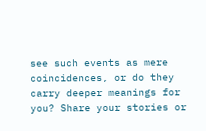see such events as mere coincidences, or do they carry deeper meanings for you? Share your stories or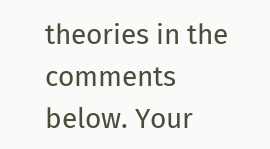theories in the comments below. Your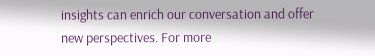insights can enrich our conversation and offer new perspectives. For more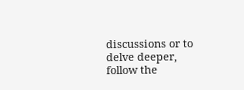discussions or to delve deeper, follow the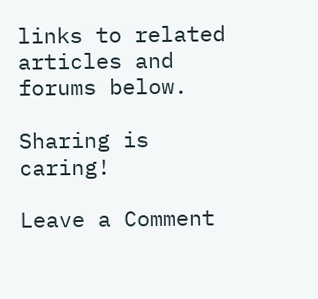links to related articles and forums below.

Sharing is caring!

Leave a Comment